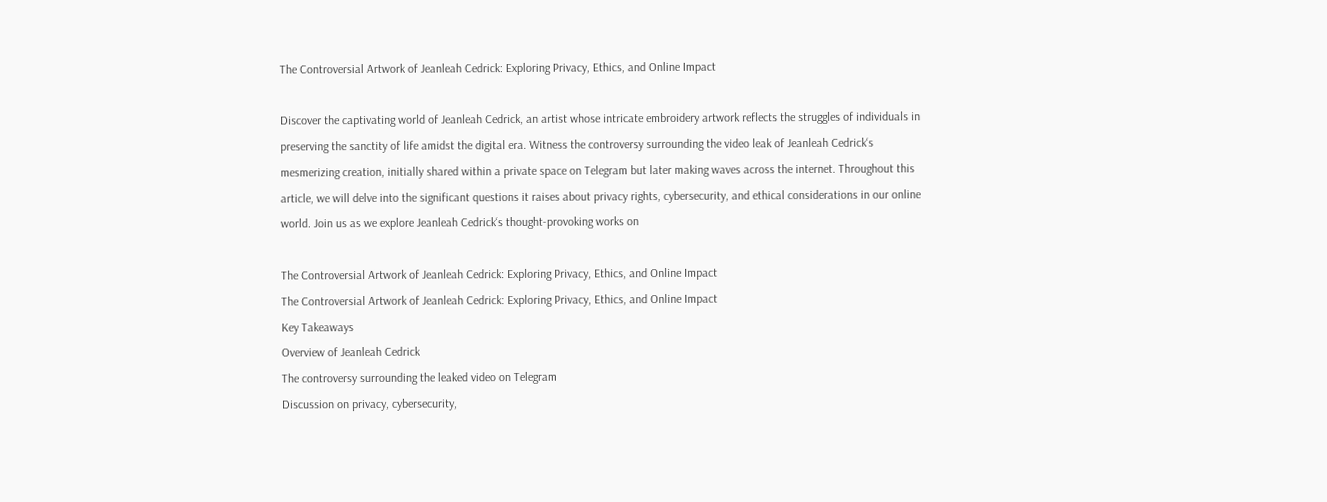The Controversial Artwork of Jeanleah Cedrick: Exploring Privacy, Ethics, and Online Impact

Discover the captivating world of Jeanleah Cedrick, an artist whose intricate embroidery artwork reflects the struggles of individuals in preserving the sanctity of life amidst the digital era. Witness the controversy surrounding the video leak of Jeanleah Cedrick‘s mesmerizing creation, initially shared within a private space on Telegram but later making waves across the internet. Throughout this article, we will delve into the significant questions it raises about privacy rights, cybersecurity, and ethical considerations in our online world. Join us as we explore Jeanleah Cedrick‘s thought-provoking works on

The Controversial Artwork of Jeanleah Cedrick: Exploring Privacy, Ethics, and Online Impact
The Controversial Artwork of Jeanleah Cedrick: Exploring Privacy, Ethics, and Online Impact
Key Takeaways
Overview of Jeanleah Cedrick
The controversy surrounding the leaked video on Telegram
Discussion on privacy, cybersecurity,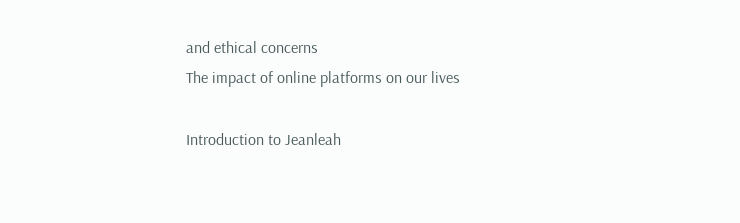and ethical concerns
The impact of online platforms on our lives

Introduction to Jeanleah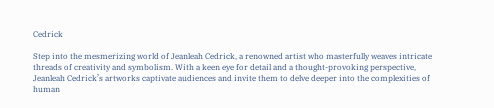Cedrick

Step into the mesmerizing world of Jeanleah Cedrick, a renowned artist who masterfully weaves intricate threads of creativity and symbolism. With a keen eye for detail and a thought-provoking perspective, Jeanleah Cedrick’s artworks captivate audiences and invite them to delve deeper into the complexities of human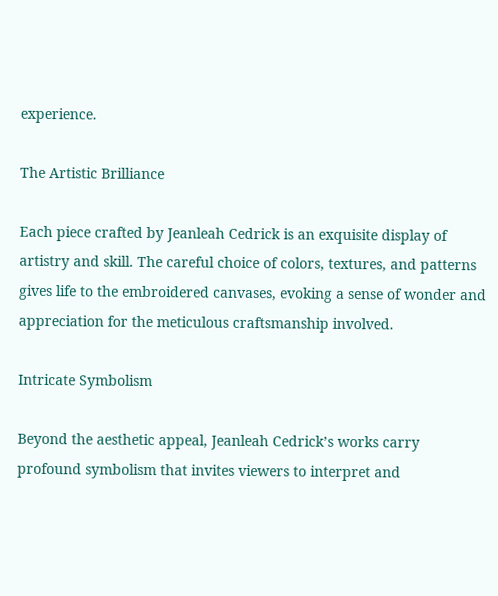experience.

The Artistic Brilliance

Each piece crafted by Jeanleah Cedrick is an exquisite display of artistry and skill. The careful choice of colors, textures, and patterns gives life to the embroidered canvases, evoking a sense of wonder and appreciation for the meticulous craftsmanship involved.

Intricate Symbolism

Beyond the aesthetic appeal, Jeanleah Cedrick’s works carry profound symbolism that invites viewers to interpret and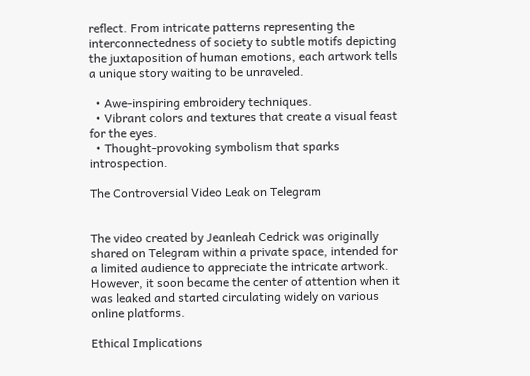reflect. From intricate patterns representing the interconnectedness of society to subtle motifs depicting the juxtaposition of human emotions, each artwork tells a unique story waiting to be unraveled.

  • Awe-inspiring embroidery techniques.
  • Vibrant colors and textures that create a visual feast for the eyes.
  • Thought-provoking symbolism that sparks introspection.

The Controversial Video Leak on Telegram


The video created by Jeanleah Cedrick was originally shared on Telegram within a private space, intended for a limited audience to appreciate the intricate artwork. However, it soon became the center of attention when it was leaked and started circulating widely on various online platforms.

Ethical Implications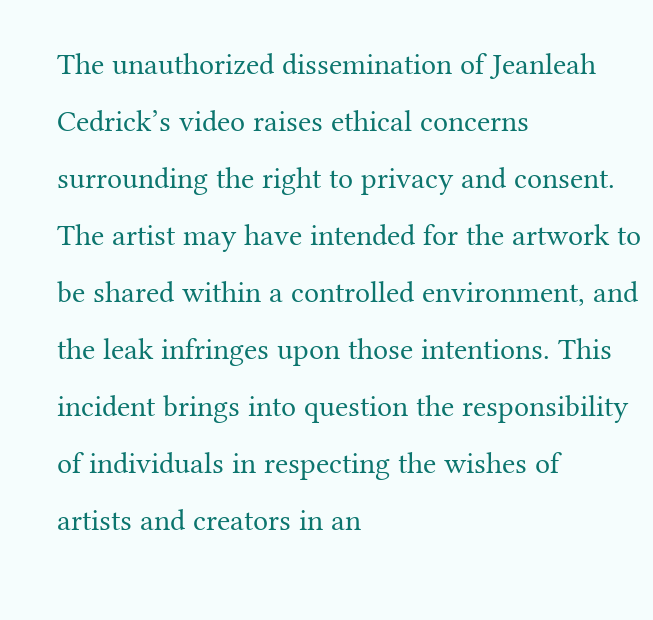The unauthorized dissemination of Jeanleah Cedrick’s video raises ethical concerns surrounding the right to privacy and consent. The artist may have intended for the artwork to be shared within a controlled environment, and the leak infringes upon those intentions. This incident brings into question the responsibility of individuals in respecting the wishes of artists and creators in an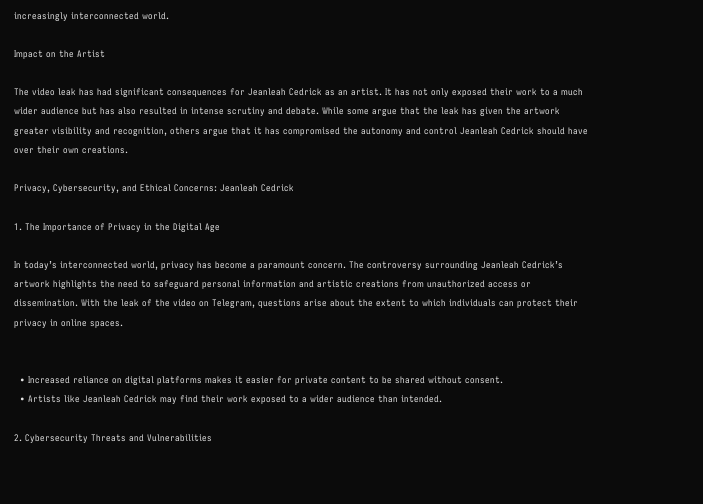increasingly interconnected world.

Impact on the Artist

The video leak has had significant consequences for Jeanleah Cedrick as an artist. It has not only exposed their work to a much wider audience but has also resulted in intense scrutiny and debate. While some argue that the leak has given the artwork greater visibility and recognition, others argue that it has compromised the autonomy and control Jeanleah Cedrick should have over their own creations.

Privacy, Cybersecurity, and Ethical Concerns: Jeanleah Cedrick

1. The Importance of Privacy in the Digital Age

In today’s interconnected world, privacy has become a paramount concern. The controversy surrounding Jeanleah Cedrick’s artwork highlights the need to safeguard personal information and artistic creations from unauthorized access or dissemination. With the leak of the video on Telegram, questions arise about the extent to which individuals can protect their privacy in online spaces.


  • Increased reliance on digital platforms makes it easier for private content to be shared without consent.
  • Artists like Jeanleah Cedrick may find their work exposed to a wider audience than intended.

2. Cybersecurity Threats and Vulnerabilities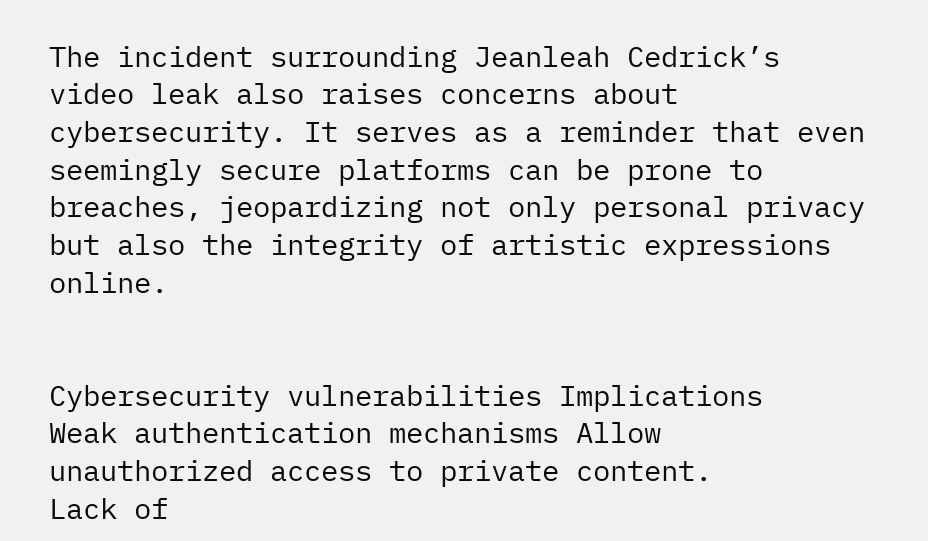The incident surrounding Jeanleah Cedrick’s video leak also raises concerns about cybersecurity. It serves as a reminder that even seemingly secure platforms can be prone to breaches, jeopardizing not only personal privacy but also the integrity of artistic expressions online.


Cybersecurity vulnerabilities Implications
Weak authentication mechanisms Allow unauthorized access to private content.
Lack of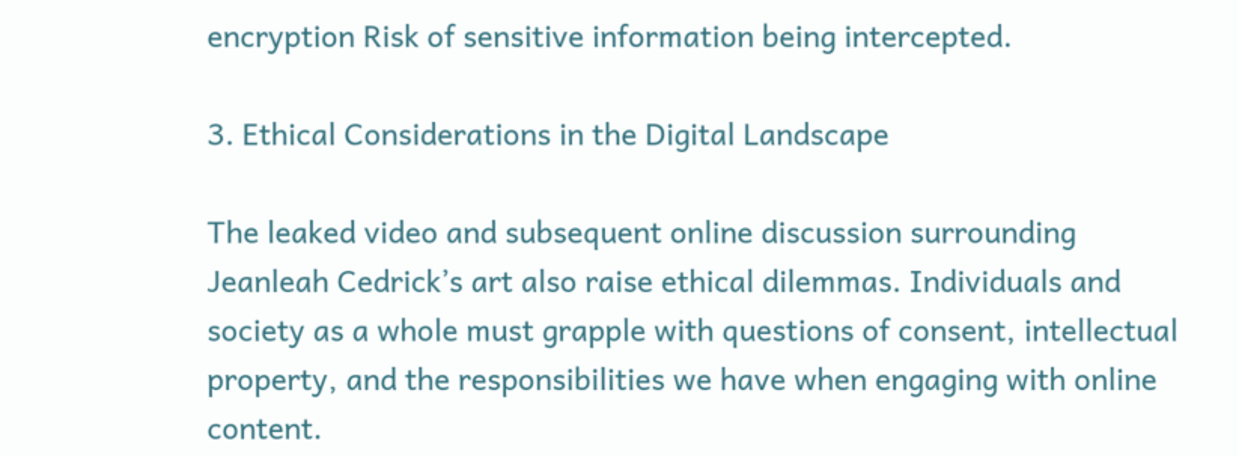encryption Risk of sensitive information being intercepted.

3. Ethical Considerations in the Digital Landscape

The leaked video and subsequent online discussion surrounding Jeanleah Cedrick’s art also raise ethical dilemmas. Individuals and society as a whole must grapple with questions of consent, intellectual property, and the responsibilities we have when engaging with online content.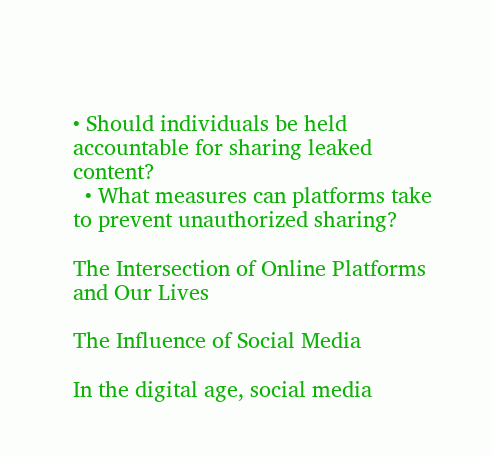• Should individuals be held accountable for sharing leaked content?
  • What measures can platforms take to prevent unauthorized sharing?

The Intersection of Online Platforms and Our Lives

The Influence of Social Media

In the digital age, social media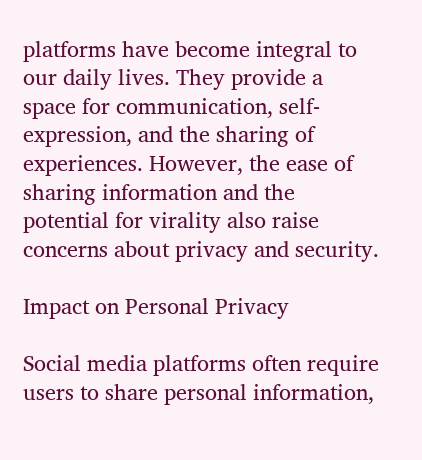platforms have become integral to our daily lives. They provide a space for communication, self-expression, and the sharing of experiences. However, the ease of sharing information and the potential for virality also raise concerns about privacy and security.

Impact on Personal Privacy

Social media platforms often require users to share personal information,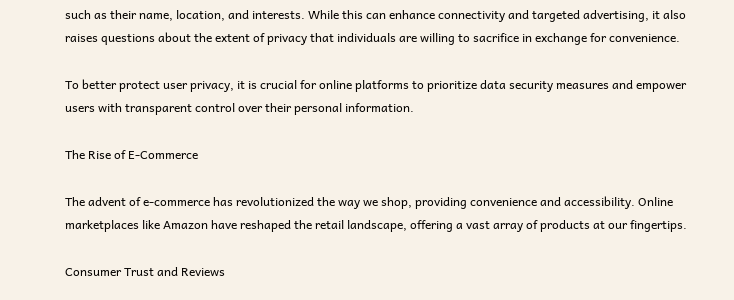such as their name, location, and interests. While this can enhance connectivity and targeted advertising, it also raises questions about the extent of privacy that individuals are willing to sacrifice in exchange for convenience.

To better protect user privacy, it is crucial for online platforms to prioritize data security measures and empower users with transparent control over their personal information.

The Rise of E-Commerce

The advent of e-commerce has revolutionized the way we shop, providing convenience and accessibility. Online marketplaces like Amazon have reshaped the retail landscape, offering a vast array of products at our fingertips.

Consumer Trust and Reviews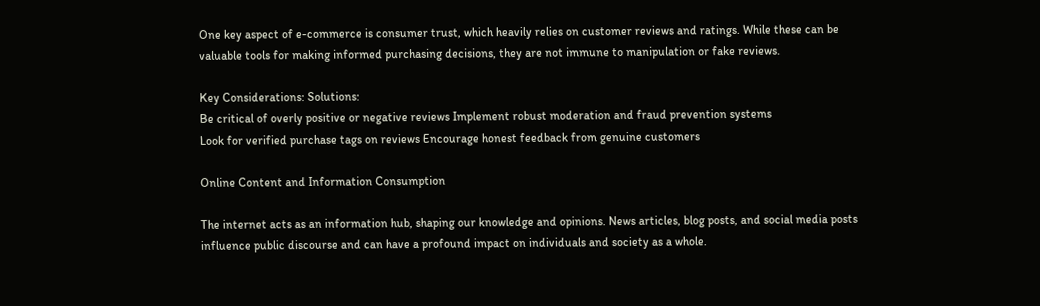One key aspect of e-commerce is consumer trust, which heavily relies on customer reviews and ratings. While these can be valuable tools for making informed purchasing decisions, they are not immune to manipulation or fake reviews.

Key Considerations: Solutions:
Be critical of overly positive or negative reviews Implement robust moderation and fraud prevention systems
Look for verified purchase tags on reviews Encourage honest feedback from genuine customers

Online Content and Information Consumption

The internet acts as an information hub, shaping our knowledge and opinions. News articles, blog posts, and social media posts influence public discourse and can have a profound impact on individuals and society as a whole.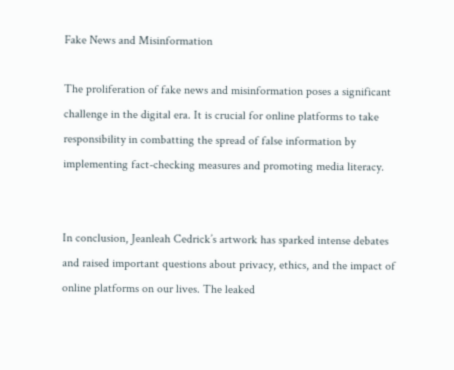Fake News and Misinformation

The proliferation of fake news and misinformation poses a significant challenge in the digital era. It is crucial for online platforms to take responsibility in combatting the spread of false information by implementing fact-checking measures and promoting media literacy.


In conclusion, Jeanleah Cedrick’s artwork has sparked intense debates and raised important questions about privacy, ethics, and the impact of online platforms on our lives. The leaked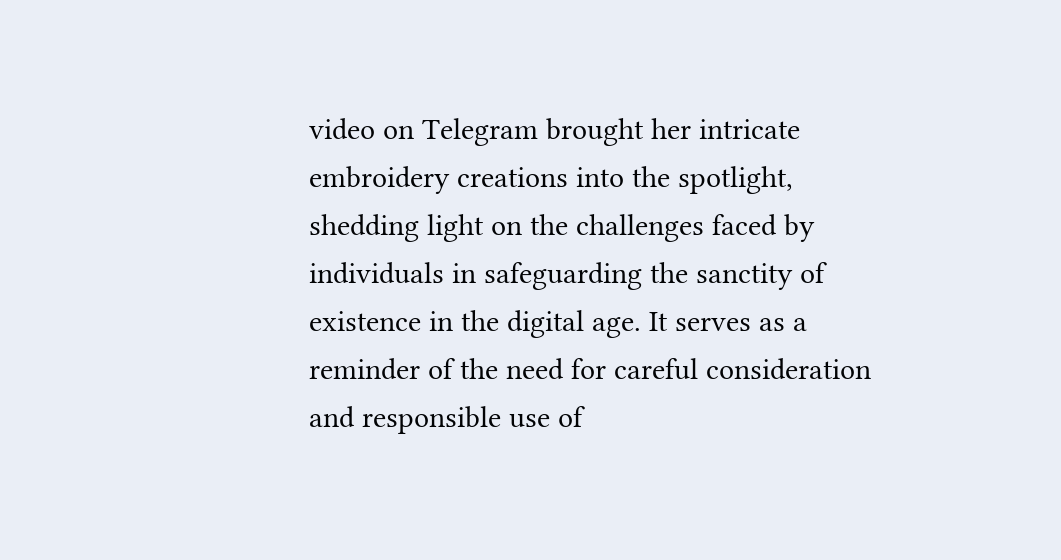video on Telegram brought her intricate embroidery creations into the spotlight, shedding light on the challenges faced by individuals in safeguarding the sanctity of existence in the digital age. It serves as a reminder of the need for careful consideration and responsible use of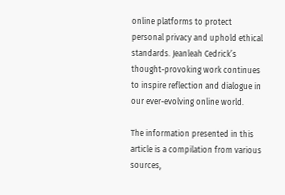online platforms to protect personal privacy and uphold ethical standards. Jeanleah Cedrick’s thought-provoking work continues to inspire reflection and dialogue in our ever-evolving online world.

The information presented in this article is a compilation from various sources,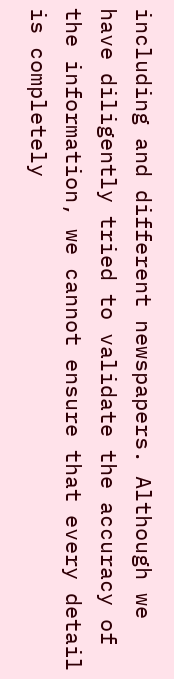including and different newspapers. Although we have diligently tried to validate the accuracy of the information, we cannot ensure that every detail is completely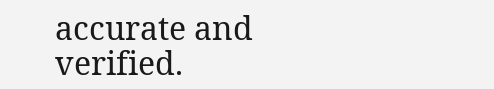accurate and verified.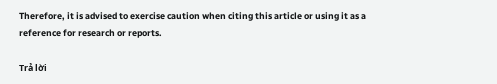Therefore, it is advised to exercise caution when citing this article or using it as a reference for research or reports.

Trả lời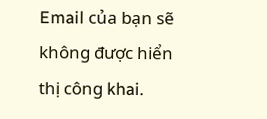Email của bạn sẽ không được hiển thị công khai.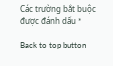Các trường bắt buộc được đánh dấu *

Back to top button